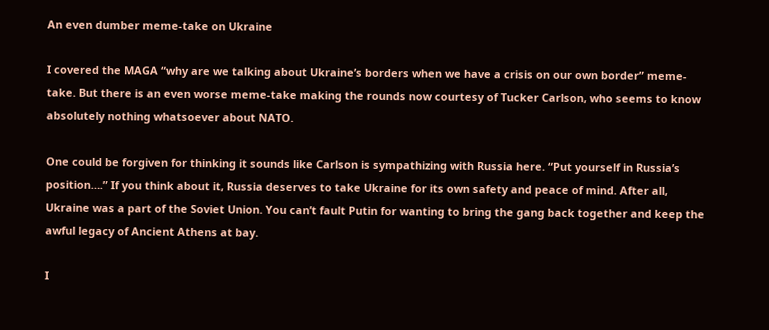An even dumber meme-take on Ukraine

I covered the MAGA “why are we talking about Ukraine’s borders when we have a crisis on our own border” meme-take. But there is an even worse meme-take making the rounds now courtesy of Tucker Carlson, who seems to know absolutely nothing whatsoever about NATO.

One could be forgiven for thinking it sounds like Carlson is sympathizing with Russia here. “Put yourself in Russia’s position….” If you think about it, Russia deserves to take Ukraine for its own safety and peace of mind. After all, Ukraine was a part of the Soviet Union. You can’t fault Putin for wanting to bring the gang back together and keep the awful legacy of Ancient Athens at bay.

I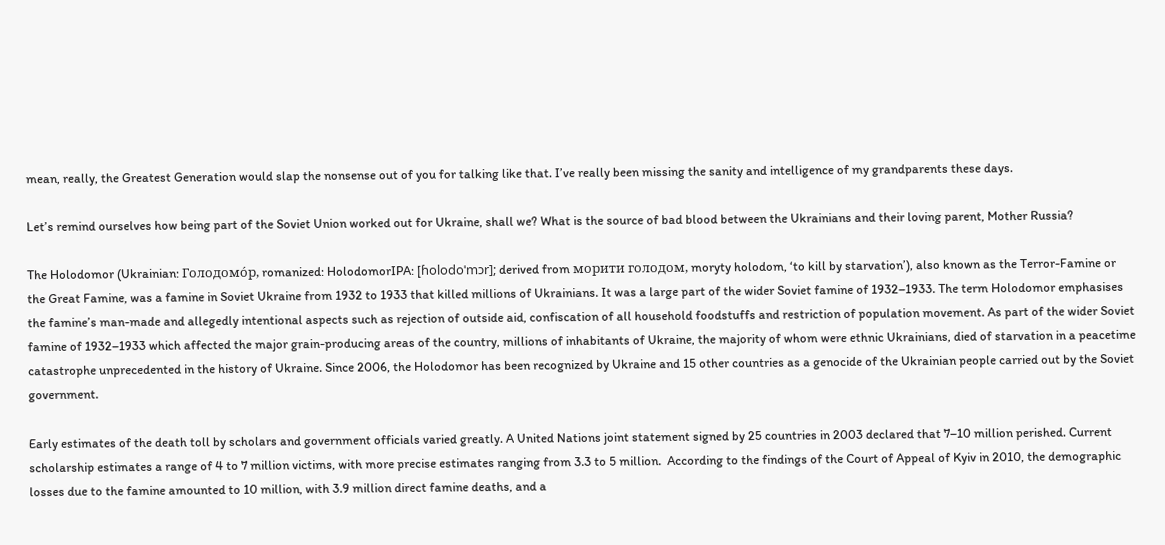mean, really, the Greatest Generation would slap the nonsense out of you for talking like that. I’ve really been missing the sanity and intelligence of my grandparents these days.

Let’s remind ourselves how being part of the Soviet Union worked out for Ukraine, shall we? What is the source of bad blood between the Ukrainians and their loving parent, Mother Russia?

The Holodomor (Ukrainian: Голодомо́р, romanized: HolodomorIPA: [ɦolodoˈmɔr]; derived from морити голодом, moryty holodom, ‘to kill by starvation’), also known as the Terror-Famine or the Great Famine, was a famine in Soviet Ukraine from 1932 to 1933 that killed millions of Ukrainians. It was a large part of the wider Soviet famine of 1932–1933. The term Holodomor emphasises the famine’s man-made and allegedly intentional aspects such as rejection of outside aid, confiscation of all household foodstuffs and restriction of population movement. As part of the wider Soviet famine of 1932–1933 which affected the major grain-producing areas of the country, millions of inhabitants of Ukraine, the majority of whom were ethnic Ukrainians, died of starvation in a peacetime catastrophe unprecedented in the history of Ukraine. Since 2006, the Holodomor has been recognized by Ukraine and 15 other countries as a genocide of the Ukrainian people carried out by the Soviet government.

Early estimates of the death toll by scholars and government officials varied greatly. A United Nations joint statement signed by 25 countries in 2003 declared that 7–10 million perished. Current scholarship estimates a range of 4 to 7 million victims, with more precise estimates ranging from 3.3 to 5 million.  According to the findings of the Court of Appeal of Kyiv in 2010, the demographic losses due to the famine amounted to 10 million, with 3.9 million direct famine deaths, and a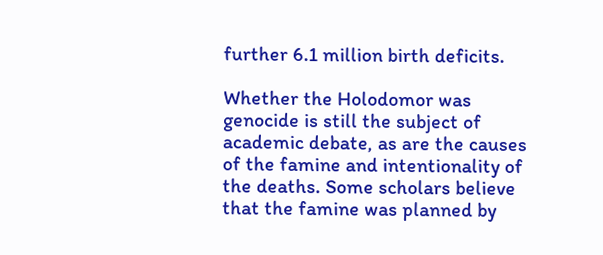further 6.1 million birth deficits.

Whether the Holodomor was genocide is still the subject of academic debate, as are the causes of the famine and intentionality of the deaths. Some scholars believe that the famine was planned by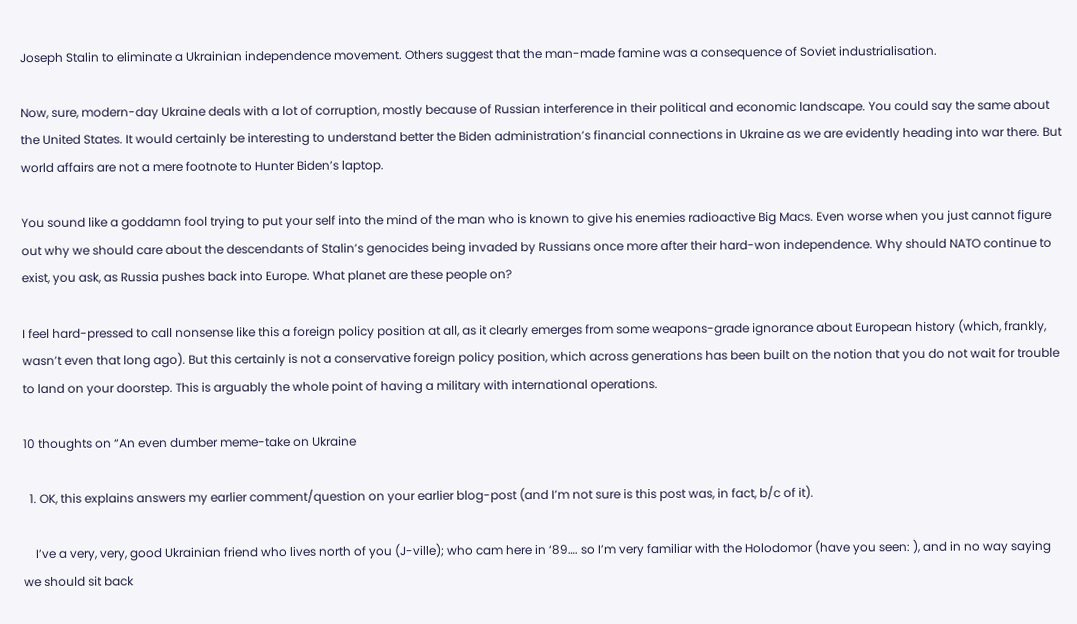Joseph Stalin to eliminate a Ukrainian independence movement. Others suggest that the man-made famine was a consequence of Soviet industrialisation.

Now, sure, modern-day Ukraine deals with a lot of corruption, mostly because of Russian interference in their political and economic landscape. You could say the same about the United States. It would certainly be interesting to understand better the Biden administration’s financial connections in Ukraine as we are evidently heading into war there. But world affairs are not a mere footnote to Hunter Biden’s laptop.

You sound like a goddamn fool trying to put your self into the mind of the man who is known to give his enemies radioactive Big Macs. Even worse when you just cannot figure out why we should care about the descendants of Stalin’s genocides being invaded by Russians once more after their hard-won independence. Why should NATO continue to exist, you ask, as Russia pushes back into Europe. What planet are these people on?

I feel hard-pressed to call nonsense like this a foreign policy position at all, as it clearly emerges from some weapons-grade ignorance about European history (which, frankly, wasn’t even that long ago). But this certainly is not a conservative foreign policy position, which across generations has been built on the notion that you do not wait for trouble to land on your doorstep. This is arguably the whole point of having a military with international operations.

10 thoughts on “An even dumber meme-take on Ukraine

  1. OK, this explains answers my earlier comment/question on your earlier blog-post (and I’m not sure is this post was, in fact, b/c of it).

    I’ve a very, very, good Ukrainian friend who lives north of you (J-ville); who cam here in ‘89…. so I’m very familiar with the Holodomor (have you seen: ), and in no way saying we should sit back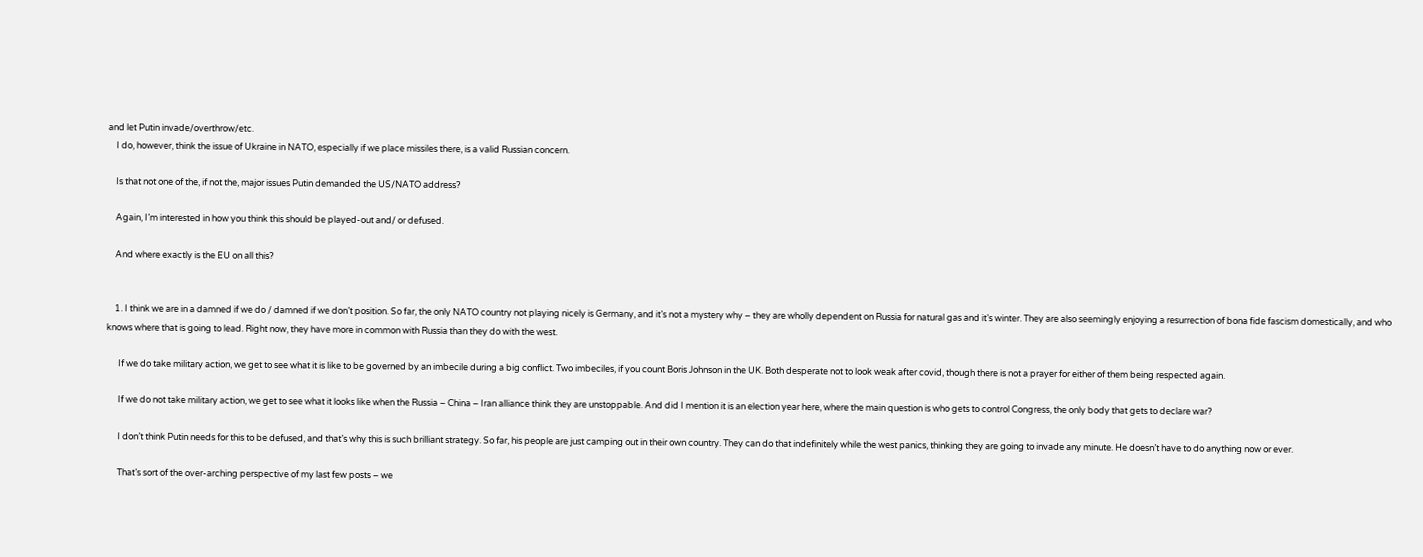and let Putin invade/overthrow/etc.
    I do, however, think the issue of Ukraine in NATO, especially if we place missiles there, is a valid Russian concern.

    Is that not one of the, if not the, major issues Putin demanded the US/NATO address?

    Again, I’m interested in how you think this should be played-out and/ or defused.

    And where exactly is the EU on all this?


    1. I think we are in a damned if we do / damned if we don’t position. So far, the only NATO country not playing nicely is Germany, and it’s not a mystery why – they are wholly dependent on Russia for natural gas and it’s winter. They are also seemingly enjoying a resurrection of bona fide fascism domestically, and who knows where that is going to lead. Right now, they have more in common with Russia than they do with the west.

      If we do take military action, we get to see what it is like to be governed by an imbecile during a big conflict. Two imbeciles, if you count Boris Johnson in the UK. Both desperate not to look weak after covid, though there is not a prayer for either of them being respected again.

      If we do not take military action, we get to see what it looks like when the Russia – China – Iran alliance think they are unstoppable. And did I mention it is an election year here, where the main question is who gets to control Congress, the only body that gets to declare war?

      I don’t think Putin needs for this to be defused, and that’s why this is such brilliant strategy. So far, his people are just camping out in their own country. They can do that indefinitely while the west panics, thinking they are going to invade any minute. He doesn’t have to do anything now or ever.

      That’s sort of the over-arching perspective of my last few posts – we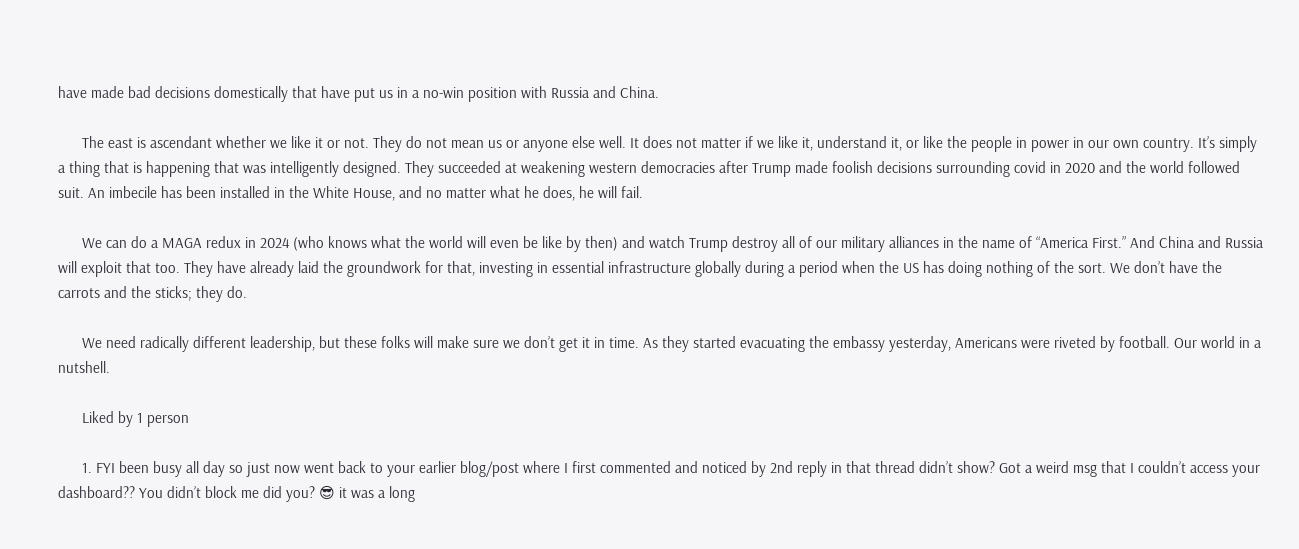have made bad decisions domestically that have put us in a no-win position with Russia and China.

      The east is ascendant whether we like it or not. They do not mean us or anyone else well. It does not matter if we like it, understand it, or like the people in power in our own country. It’s simply a thing that is happening that was intelligently designed. They succeeded at weakening western democracies after Trump made foolish decisions surrounding covid in 2020 and the world followed suit. An imbecile has been installed in the White House, and no matter what he does, he will fail.

      We can do a MAGA redux in 2024 (who knows what the world will even be like by then) and watch Trump destroy all of our military alliances in the name of “America First.” And China and Russia will exploit that too. They have already laid the groundwork for that, investing in essential infrastructure globally during a period when the US has doing nothing of the sort. We don’t have the carrots and the sticks; they do.

      We need radically different leadership, but these folks will make sure we don’t get it in time. As they started evacuating the embassy yesterday, Americans were riveted by football. Our world in a nutshell.

      Liked by 1 person

      1. FYI been busy all day so just now went back to your earlier blog/post where I first commented and noticed by 2nd reply in that thread didn’t show? Got a weird msg that I couldn’t access your dashboard?? You didn’t block me did you? 😎 it was a long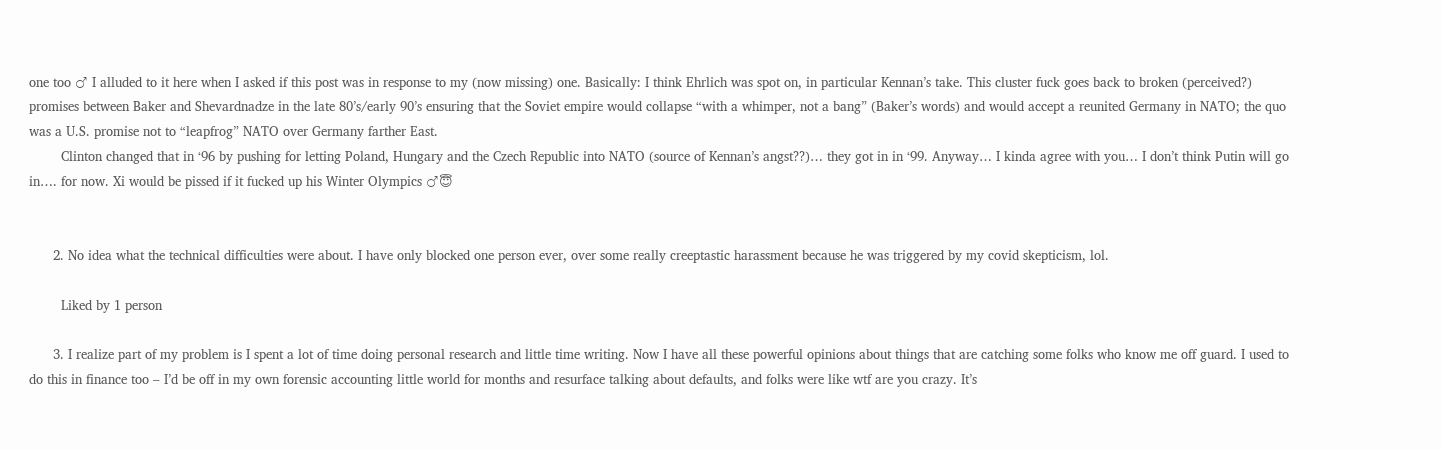one too ♂ I alluded to it here when I asked if this post was in response to my (now missing) one. Basically: I think Ehrlich was spot on, in particular Kennan’s take. This cluster fuck goes back to broken (perceived?) promises between Baker and Shevardnadze in the late 80’s/early 90’s ensuring that the Soviet empire would collapse “with a whimper, not a bang” (Baker’s words) and would accept a reunited Germany in NATO; the quo was a U.S. promise not to “leapfrog” NATO over Germany farther East.
        Clinton changed that in ‘96 by pushing for letting Poland, Hungary and the Czech Republic into NATO (source of Kennan’s angst??)… they got in in ‘99. Anyway… I kinda agree with you… I don’t think Putin will go in…. for now. Xi would be pissed if it fucked up his Winter Olympics ♂😇


      2. No idea what the technical difficulties were about. I have only blocked one person ever, over some really creeptastic harassment because he was triggered by my covid skepticism, lol.

        Liked by 1 person

      3. I realize part of my problem is I spent a lot of time doing personal research and little time writing. Now I have all these powerful opinions about things that are catching some folks who know me off guard. I used to do this in finance too – I’d be off in my own forensic accounting little world for months and resurface talking about defaults, and folks were like wtf are you crazy. It’s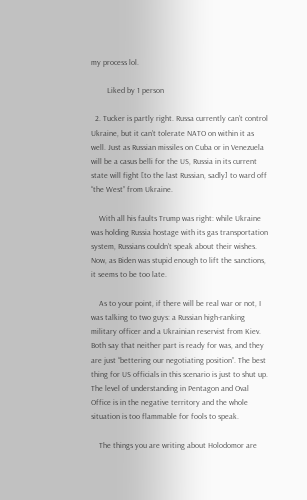my process lol.

        Liked by 1 person

  2. Tucker is partly right. Russa currently can’t control Ukraine, but it can’t tolerate NATO on within it as well. Just as Russian missiles on Cuba or in Venezuela will be a casus belli for the US, Russia in its current state will fight [to the last Russian, sadly] to ward off “the West” from Ukraine.

    With all his faults Trump was right: while Ukraine was holding Russia hostage with its gas transportation system, Russians couldn’t speak about their wishes. Now, as Biden was stupid enough to lift the sanctions, it seems to be too late.

    As to your point, if there will be real war or not, I was talking to two guys: a Russian high-ranking military officer and a Ukrainian reservist from Kiev. Both say that neither part is ready for was, and they are just “bettering our negotiating position”. The best thing for US officials in this scenario is just to shut up. The level of understanding in Pentagon and Oval Office is in the negative territory and the whole situation is too flammable for fools to speak.

    The things you are writing about Holodomor are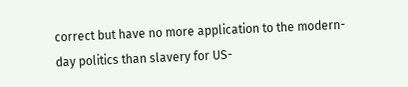correct but have no more application to the modern-day politics than slavery for US-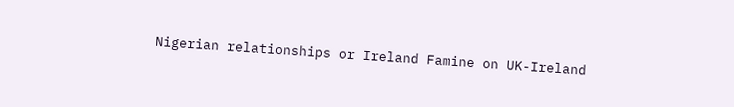Nigerian relationships or Ireland Famine on UK-Ireland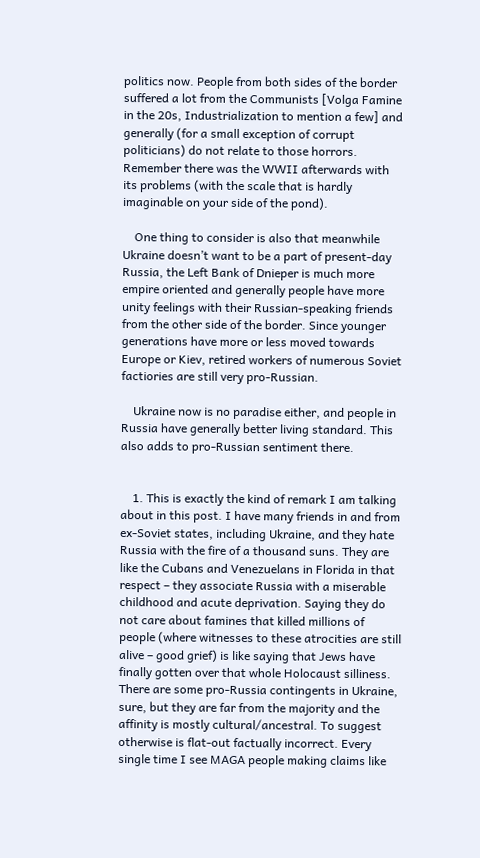politics now. People from both sides of the border suffered a lot from the Communists [Volga Famine in the 20s, Industrialization to mention a few] and generally (for a small exception of corrupt politicians) do not relate to those horrors. Remember there was the WWII afterwards with its problems (with the scale that is hardly imaginable on your side of the pond).

    One thing to consider is also that meanwhile Ukraine doesn’t want to be a part of present-day Russia, the Left Bank of Dnieper is much more empire oriented and generally people have more unity feelings with their Russian-speaking friends from the other side of the border. Since younger generations have more or less moved towards Europe or Kiev, retired workers of numerous Soviet factiories are still very pro-Russian.

    Ukraine now is no paradise either, and people in Russia have generally better living standard. This also adds to pro-Russian sentiment there.


    1. This is exactly the kind of remark I am talking about in this post. I have many friends in and from ex-Soviet states, including Ukraine, and they hate Russia with the fire of a thousand suns. They are like the Cubans and Venezuelans in Florida in that respect – they associate Russia with a miserable childhood and acute deprivation. Saying they do not care about famines that killed millions of people (where witnesses to these atrocities are still alive – good grief) is like saying that Jews have finally gotten over that whole Holocaust silliness. There are some pro-Russia contingents in Ukraine, sure, but they are far from the majority and the affinity is mostly cultural/ancestral. To suggest otherwise is flat-out factually incorrect. Every single time I see MAGA people making claims like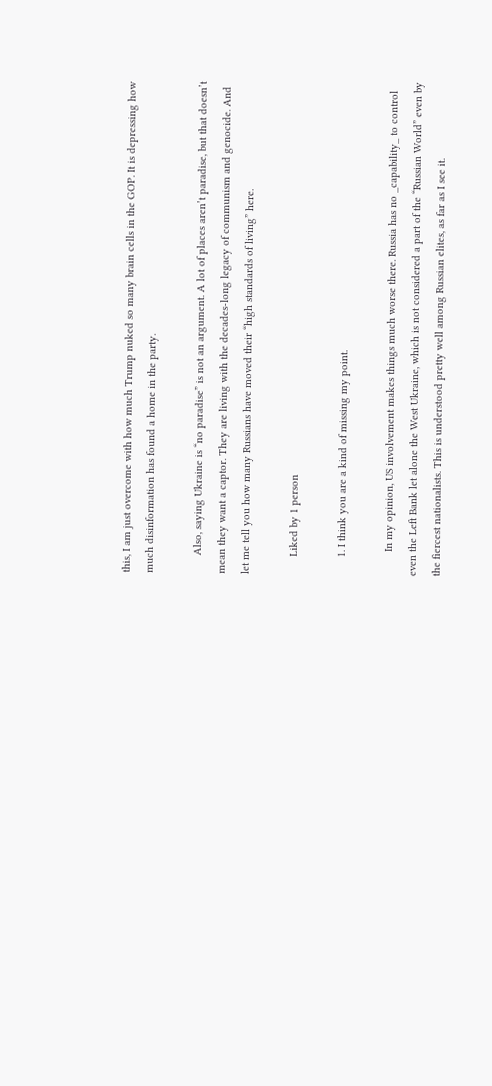this, I am just overcome with how much Trump nuked so many brain cells in the GOP. It is depressing how much disinformation has found a home in the party.

      Also, saying Ukraine is “no paradise” is not an argument. A lot of places aren’t paradise, but that doesn’t mean they want a captor. They are living with the decades-long legacy of communism and genocide. And let me tell you how many Russians have moved their “high standards of living” here.

      Liked by 1 person

      1. I think you are a kind of missing my point.

        In my opinion, US involvement makes things much worse there. Russia has no _capability_ to control even the Left Bank let alone the West Ukraine, which is not considered a part of the “Russian World” even by the fiercest nationalists. This is understood pretty well among Russian elites, as far as I see it.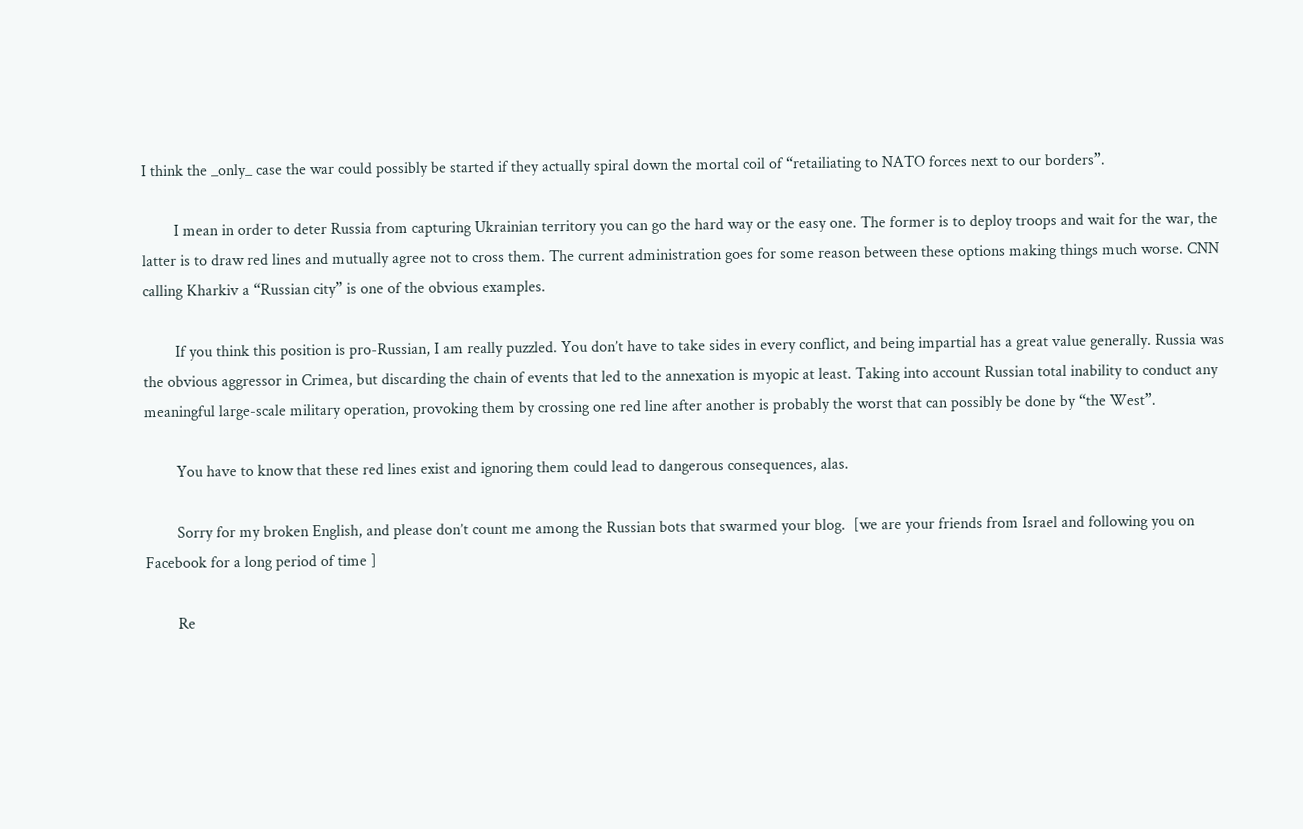I think the _only_ case the war could possibly be started if they actually spiral down the mortal coil of “retailiating to NATO forces next to our borders”.

        I mean in order to deter Russia from capturing Ukrainian territory you can go the hard way or the easy one. The former is to deploy troops and wait for the war, the latter is to draw red lines and mutually agree not to cross them. The current administration goes for some reason between these options making things much worse. CNN calling Kharkiv a “Russian city” is one of the obvious examples.

        If you think this position is pro-Russian, I am really puzzled. You don’t have to take sides in every conflict, and being impartial has a great value generally. Russia was the obvious aggressor in Crimea, but discarding the chain of events that led to the annexation is myopic at least. Taking into account Russian total inability to conduct any meaningful large-scale military operation, provoking them by crossing one red line after another is probably the worst that can possibly be done by “the West”.

        You have to know that these red lines exist and ignoring them could lead to dangerous consequences, alas.

        Sorry for my broken English, and please don’t count me among the Russian bots that swarmed your blog.  [we are your friends from Israel and following you on Facebook for a long period of time ]

        Re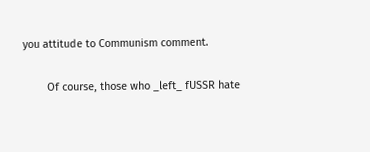you attitude to Communism comment.

        Of course, those who _left_ fUSSR hate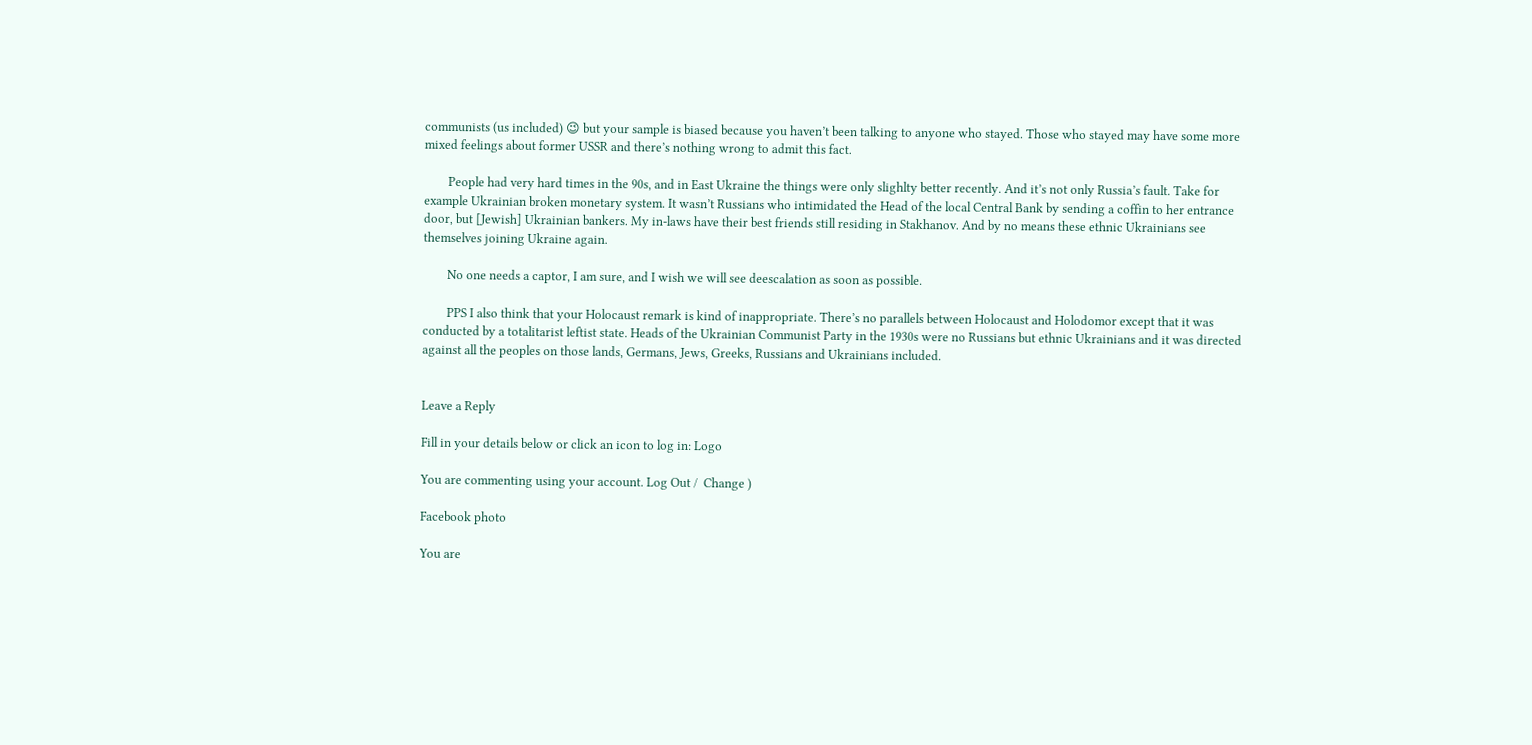communists (us included) 😉 but your sample is biased because you haven’t been talking to anyone who stayed. Those who stayed may have some more mixed feelings about former USSR and there’s nothing wrong to admit this fact.

        People had very hard times in the 90s, and in East Ukraine the things were only slighlty better recently. And it’s not only Russia’s fault. Take for example Ukrainian broken monetary system. It wasn’t Russians who intimidated the Head of the local Central Bank by sending a coffin to her entrance door, but [Jewish] Ukrainian bankers. My in-laws have their best friends still residing in Stakhanov. And by no means these ethnic Ukrainians see themselves joining Ukraine again.

        No one needs a captor, I am sure, and I wish we will see deescalation as soon as possible.

        PPS I also think that your Holocaust remark is kind of inappropriate. There’s no parallels between Holocaust and Holodomor except that it was conducted by a totalitarist leftist state. Heads of the Ukrainian Communist Party in the 1930s were no Russians but ethnic Ukrainians and it was directed against all the peoples on those lands, Germans, Jews, Greeks, Russians and Ukrainians included.


Leave a Reply

Fill in your details below or click an icon to log in: Logo

You are commenting using your account. Log Out /  Change )

Facebook photo

You are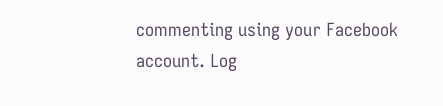commenting using your Facebook account. Log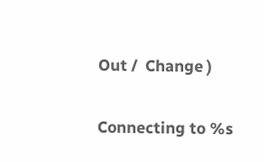Out /  Change )

Connecting to %s